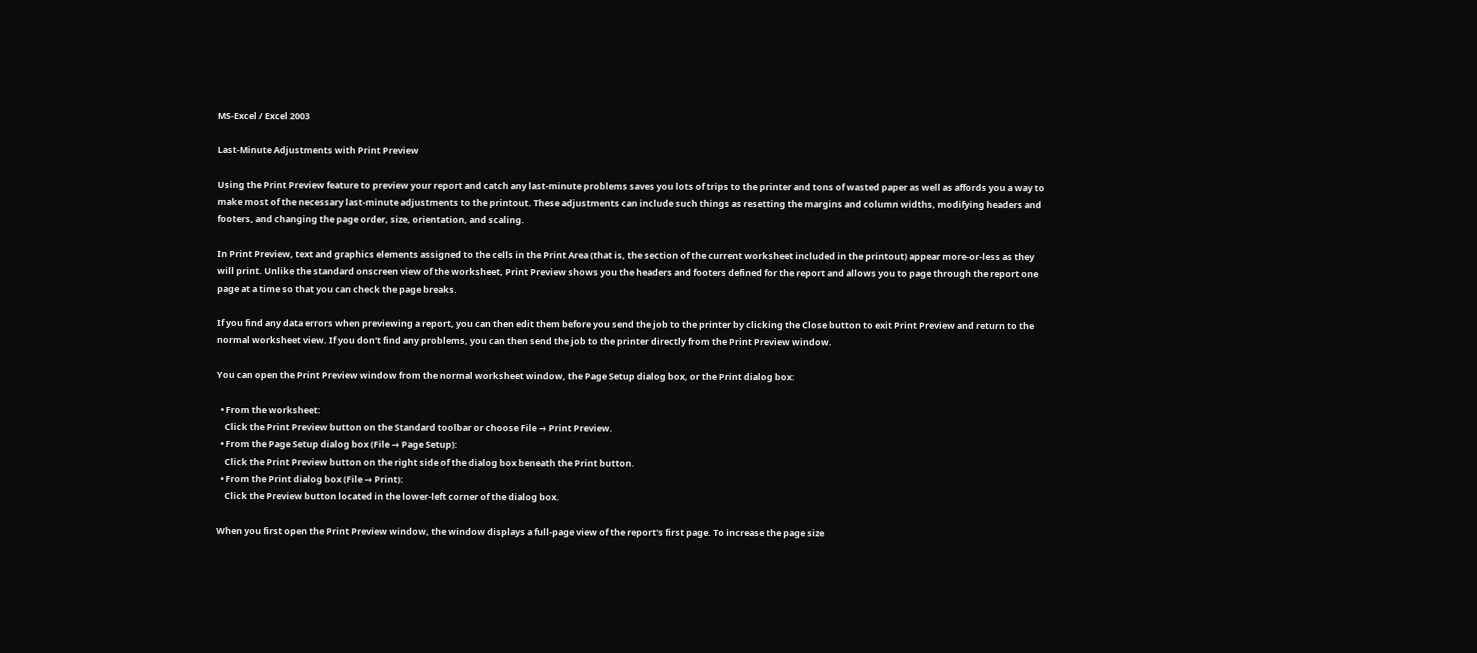MS-Excel / Excel 2003

Last-Minute Adjustments with Print Preview

Using the Print Preview feature to preview your report and catch any last-minute problems saves you lots of trips to the printer and tons of wasted paper as well as affords you a way to make most of the necessary last-minute adjustments to the printout. These adjustments can include such things as resetting the margins and column widths, modifying headers and footers, and changing the page order, size, orientation, and scaling.

In Print Preview, text and graphics elements assigned to the cells in the Print Area (that is, the section of the current worksheet included in the printout) appear more-or-less as they will print. Unlike the standard onscreen view of the worksheet, Print Preview shows you the headers and footers defined for the report and allows you to page through the report one page at a time so that you can check the page breaks.

If you find any data errors when previewing a report, you can then edit them before you send the job to the printer by clicking the Close button to exit Print Preview and return to the normal worksheet view. If you don't find any problems, you can then send the job to the printer directly from the Print Preview window.

You can open the Print Preview window from the normal worksheet window, the Page Setup dialog box, or the Print dialog box:

  • From the worksheet:
    Click the Print Preview button on the Standard toolbar or choose File → Print Preview.
  • From the Page Setup dialog box (File → Page Setup):
    Click the Print Preview button on the right side of the dialog box beneath the Print button.
  • From the Print dialog box (File → Print):
    Click the Preview button located in the lower-left corner of the dialog box.

When you first open the Print Preview window, the window displays a full-page view of the report's first page. To increase the page size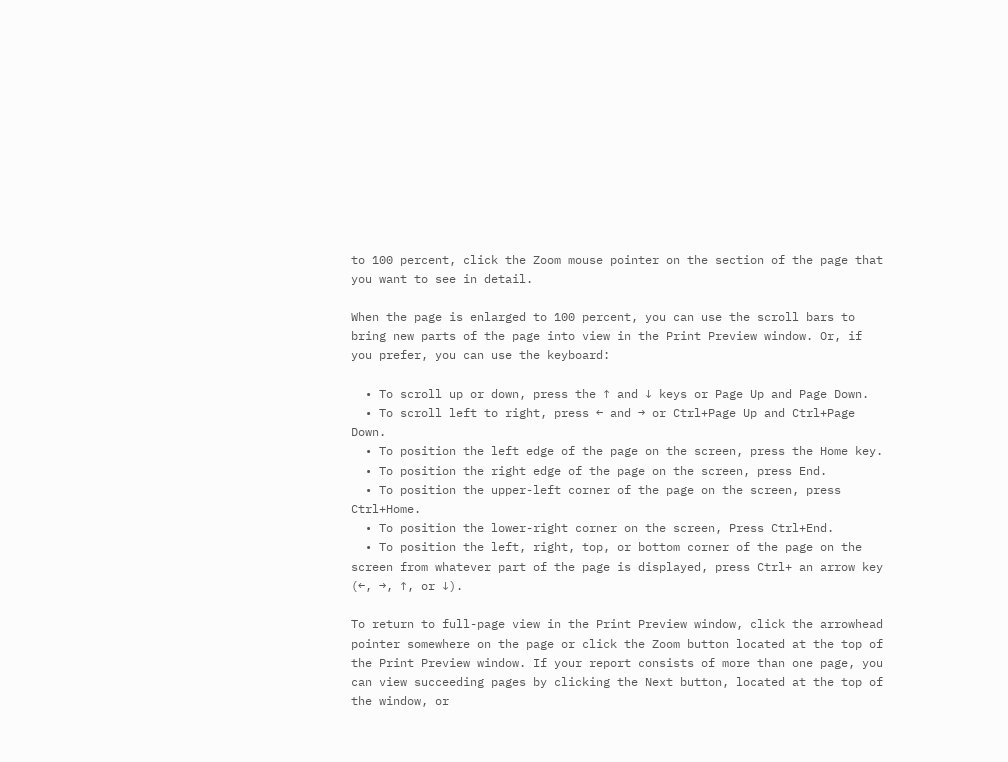to 100 percent, click the Zoom mouse pointer on the section of the page that you want to see in detail.

When the page is enlarged to 100 percent, you can use the scroll bars to bring new parts of the page into view in the Print Preview window. Or, if you prefer, you can use the keyboard:

  • To scroll up or down, press the ↑ and ↓ keys or Page Up and Page Down.
  • To scroll left to right, press ← and → or Ctrl+Page Up and Ctrl+Page Down.
  • To position the left edge of the page on the screen, press the Home key.
  • To position the right edge of the page on the screen, press End.
  • To position the upper-left corner of the page on the screen, press Ctrl+Home.
  • To position the lower-right corner on the screen, Press Ctrl+End.
  • To position the left, right, top, or bottom corner of the page on the screen from whatever part of the page is displayed, press Ctrl+ an arrow key (←, →, ↑, or ↓).

To return to full-page view in the Print Preview window, click the arrowhead pointer somewhere on the page or click the Zoom button located at the top of the Print Preview window. If your report consists of more than one page, you can view succeeding pages by clicking the Next button, located at the top of the window, or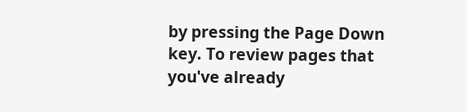by pressing the Page Down key. To review pages that you've already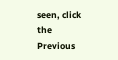seen, click the Previous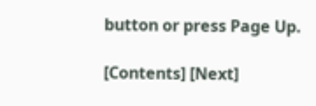button or press Page Up.

[Contents] [Next]